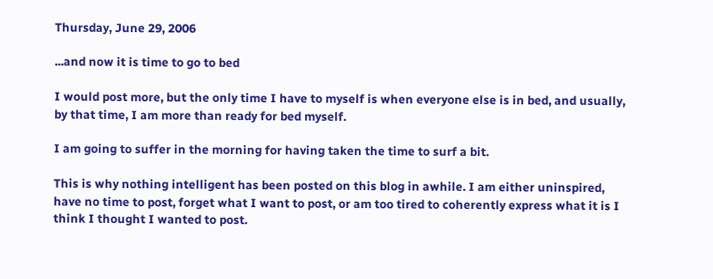Thursday, June 29, 2006

...and now it is time to go to bed

I would post more, but the only time I have to myself is when everyone else is in bed, and usually, by that time, I am more than ready for bed myself.

I am going to suffer in the morning for having taken the time to surf a bit.

This is why nothing intelligent has been posted on this blog in awhile. I am either uninspired, have no time to post, forget what I want to post, or am too tired to coherently express what it is I think I thought I wanted to post.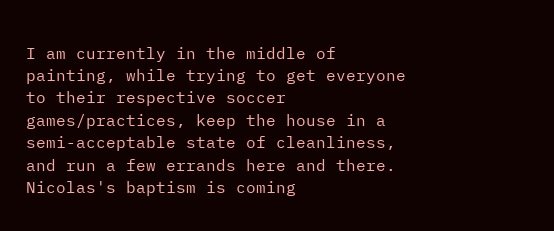I am currently in the middle of painting, while trying to get everyone to their respective soccer games/practices, keep the house in a semi-acceptable state of cleanliness, and run a few errands here and there. Nicolas's baptism is coming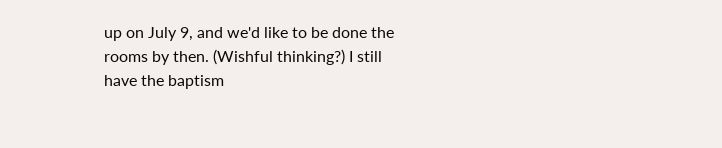up on July 9, and we'd like to be done the rooms by then. (Wishful thinking?) I still have the baptism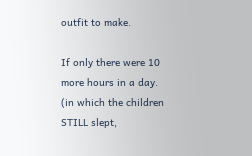outfit to make.

If only there were 10 more hours in a day. (in which the children STILL slept,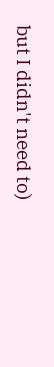but I didn't need to)